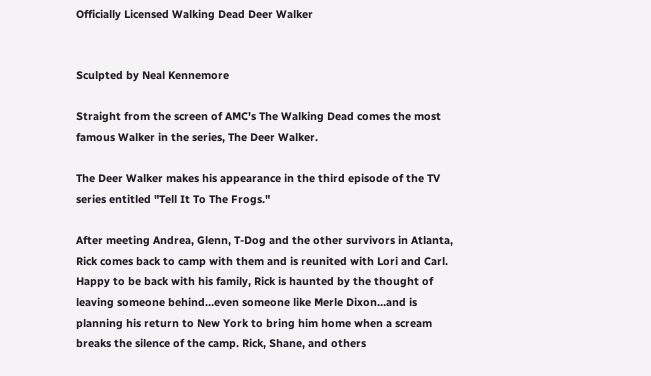Officially Licensed Walking Dead Deer Walker


Sculpted by Neal Kennemore

Straight from the screen of AMC's The Walking Dead comes the most famous Walker in the series, The Deer Walker.

The Deer Walker makes his appearance in the third episode of the TV series entitled "Tell It To The Frogs."

After meeting Andrea, Glenn, T-Dog and the other survivors in Atlanta, Rick comes back to camp with them and is reunited with Lori and Carl. Happy to be back with his family, Rick is haunted by the thought of leaving someone behind…even someone like Merle Dixon…and is planning his return to New York to bring him home when a scream breaks the silence of the camp. Rick, Shane, and others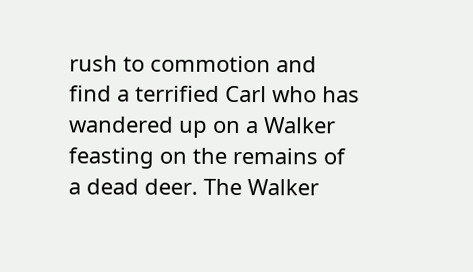rush to commotion and find a terrified Carl who has wandered up on a Walker feasting on the remains of a dead deer. The Walker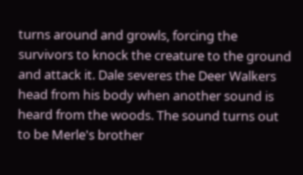turns around and growls, forcing the survivors to knock the creature to the ground and attack it. Dale severes the Deer Walkers head from his body when another sound is heard from the woods. The sound turns out to be Merle's brother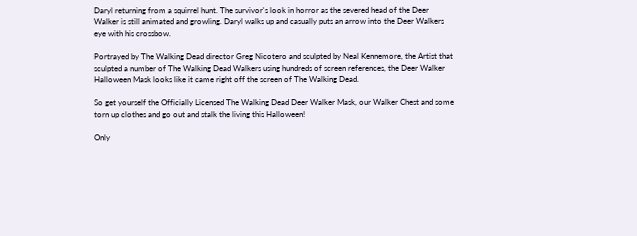Daryl returning from a squirrel hunt. The survivor's look in horror as the severed head of the Deer Walker is still animated and growling. Daryl walks up and casually puts an arrow into the Deer Walkers eye with his crossbow.

Portrayed by The Walking Dead director Greg Nicotero and sculpted by Neal Kennemore, the Artist that sculpted a number of The Walking Dead Walkers using hundreds of screen references, the Deer Walker Halloween Mask looks like it came right off the screen of The Walking Dead.

So get yourself the Officially Licensed The Walking Dead Deer Walker Mask, our Walker Chest and some torn up clothes and go out and stalk the living this Halloween!

Only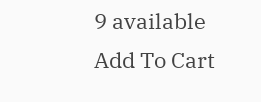9 available
Add To Cart